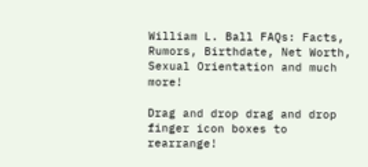William L. Ball FAQs: Facts, Rumors, Birthdate, Net Worth, Sexual Orientation and much more!

Drag and drop drag and drop finger icon boxes to rearrange!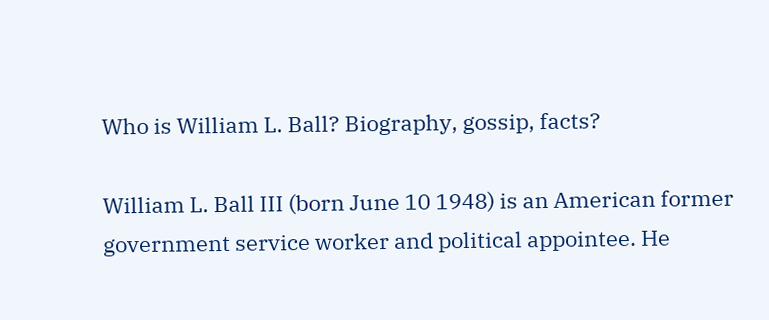Who is William L. Ball? Biography, gossip, facts?

William L. Ball III (born June 10 1948) is an American former government service worker and political appointee. He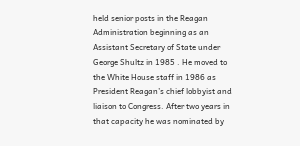held senior posts in the Reagan Administration beginning as an Assistant Secretary of State under George Shultz in 1985 . He moved to the White House staff in 1986 as President Reagan’s chief lobbyist and liaison to Congress. After two years in that capacity he was nominated by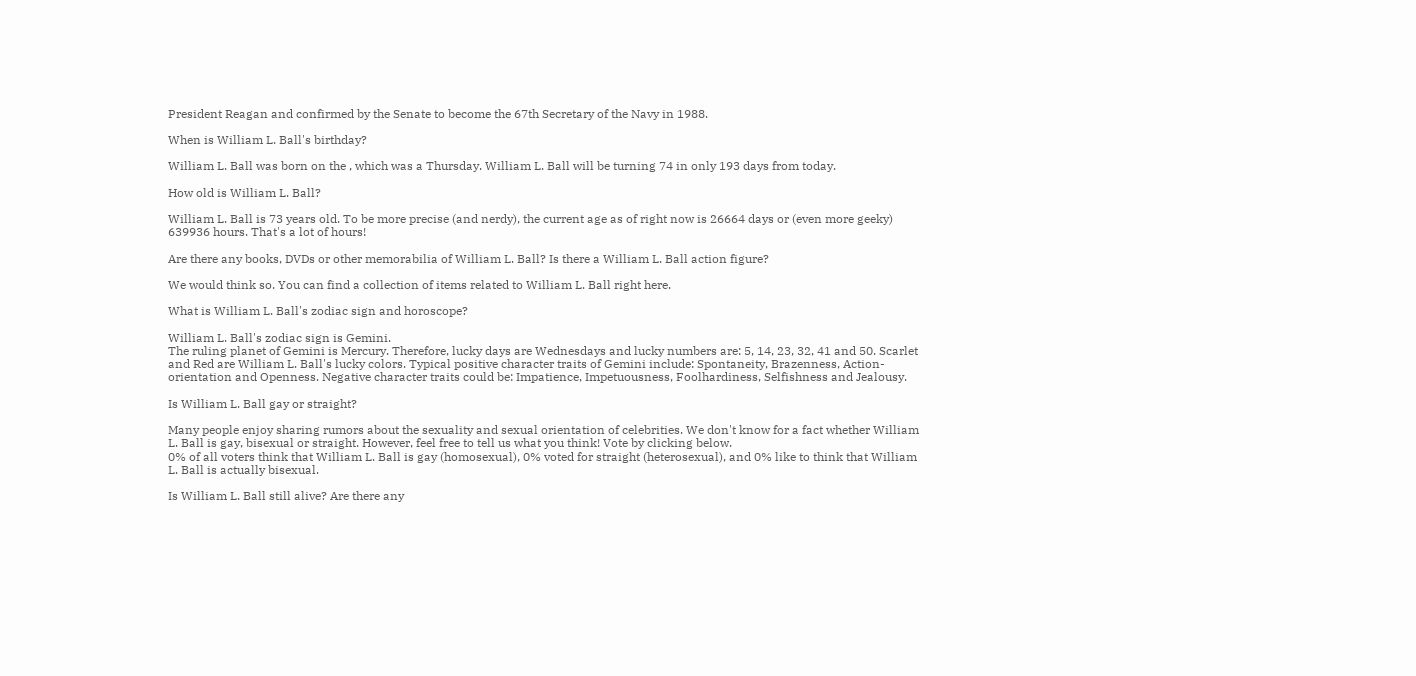President Reagan and confirmed by the Senate to become the 67th Secretary of the Navy in 1988.

When is William L. Ball's birthday?

William L. Ball was born on the , which was a Thursday. William L. Ball will be turning 74 in only 193 days from today.

How old is William L. Ball?

William L. Ball is 73 years old. To be more precise (and nerdy), the current age as of right now is 26664 days or (even more geeky) 639936 hours. That's a lot of hours!

Are there any books, DVDs or other memorabilia of William L. Ball? Is there a William L. Ball action figure?

We would think so. You can find a collection of items related to William L. Ball right here.

What is William L. Ball's zodiac sign and horoscope?

William L. Ball's zodiac sign is Gemini.
The ruling planet of Gemini is Mercury. Therefore, lucky days are Wednesdays and lucky numbers are: 5, 14, 23, 32, 41 and 50. Scarlet and Red are William L. Ball's lucky colors. Typical positive character traits of Gemini include: Spontaneity, Brazenness, Action-orientation and Openness. Negative character traits could be: Impatience, Impetuousness, Foolhardiness, Selfishness and Jealousy.

Is William L. Ball gay or straight?

Many people enjoy sharing rumors about the sexuality and sexual orientation of celebrities. We don't know for a fact whether William L. Ball is gay, bisexual or straight. However, feel free to tell us what you think! Vote by clicking below.
0% of all voters think that William L. Ball is gay (homosexual), 0% voted for straight (heterosexual), and 0% like to think that William L. Ball is actually bisexual.

Is William L. Ball still alive? Are there any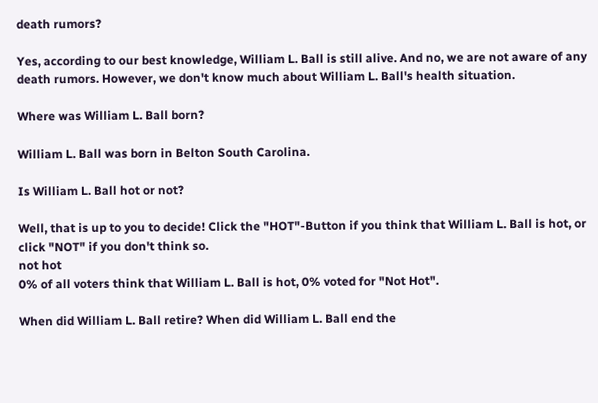death rumors?

Yes, according to our best knowledge, William L. Ball is still alive. And no, we are not aware of any death rumors. However, we don't know much about William L. Ball's health situation.

Where was William L. Ball born?

William L. Ball was born in Belton South Carolina.

Is William L. Ball hot or not?

Well, that is up to you to decide! Click the "HOT"-Button if you think that William L. Ball is hot, or click "NOT" if you don't think so.
not hot
0% of all voters think that William L. Ball is hot, 0% voted for "Not Hot".

When did William L. Ball retire? When did William L. Ball end the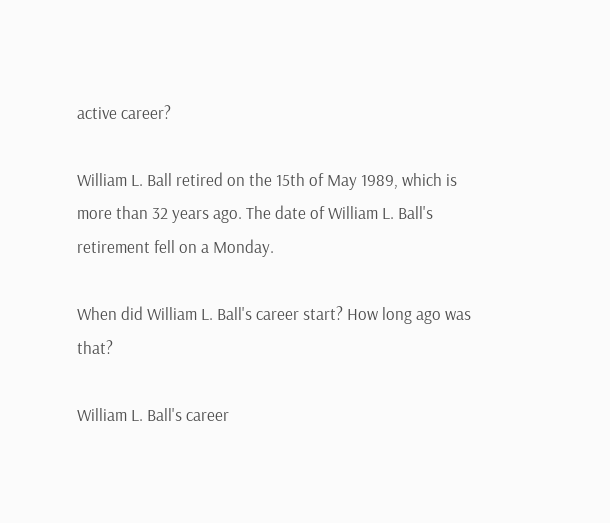active career?

William L. Ball retired on the 15th of May 1989, which is more than 32 years ago. The date of William L. Ball's retirement fell on a Monday.

When did William L. Ball's career start? How long ago was that?

William L. Ball's career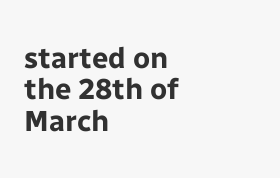started on the 28th of March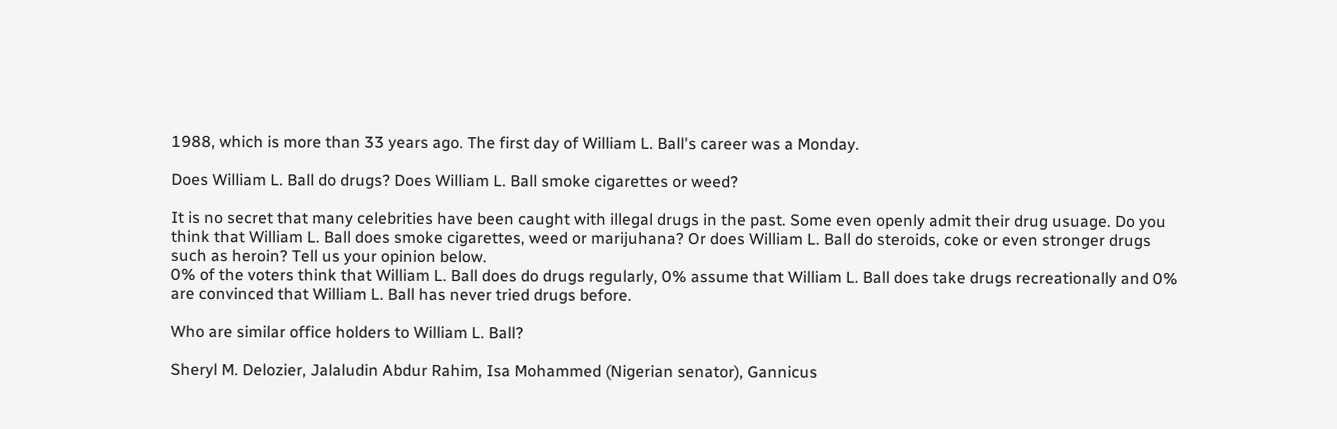1988, which is more than 33 years ago. The first day of William L. Ball's career was a Monday.

Does William L. Ball do drugs? Does William L. Ball smoke cigarettes or weed?

It is no secret that many celebrities have been caught with illegal drugs in the past. Some even openly admit their drug usuage. Do you think that William L. Ball does smoke cigarettes, weed or marijuhana? Or does William L. Ball do steroids, coke or even stronger drugs such as heroin? Tell us your opinion below.
0% of the voters think that William L. Ball does do drugs regularly, 0% assume that William L. Ball does take drugs recreationally and 0% are convinced that William L. Ball has never tried drugs before.

Who are similar office holders to William L. Ball?

Sheryl M. Delozier, Jalaludin Abdur Rahim, Isa Mohammed (Nigerian senator), Gannicus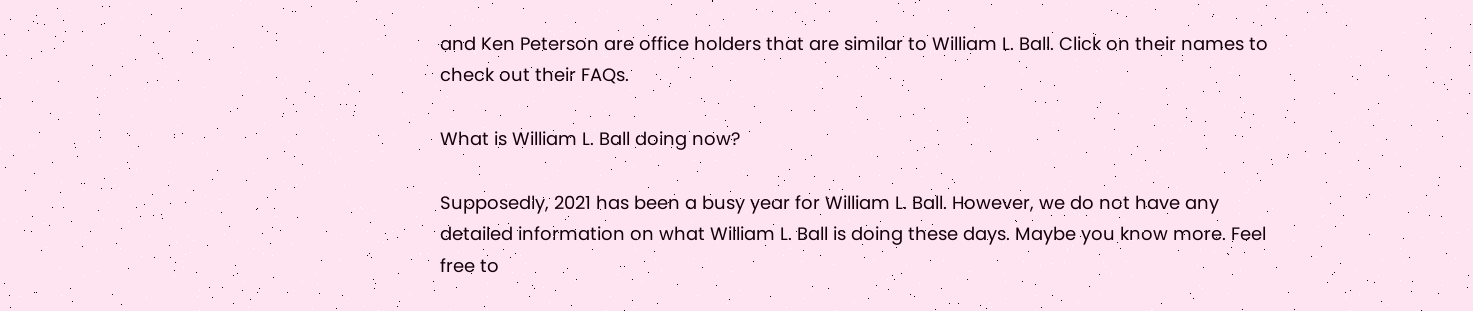and Ken Peterson are office holders that are similar to William L. Ball. Click on their names to check out their FAQs.

What is William L. Ball doing now?

Supposedly, 2021 has been a busy year for William L. Ball. However, we do not have any detailed information on what William L. Ball is doing these days. Maybe you know more. Feel free to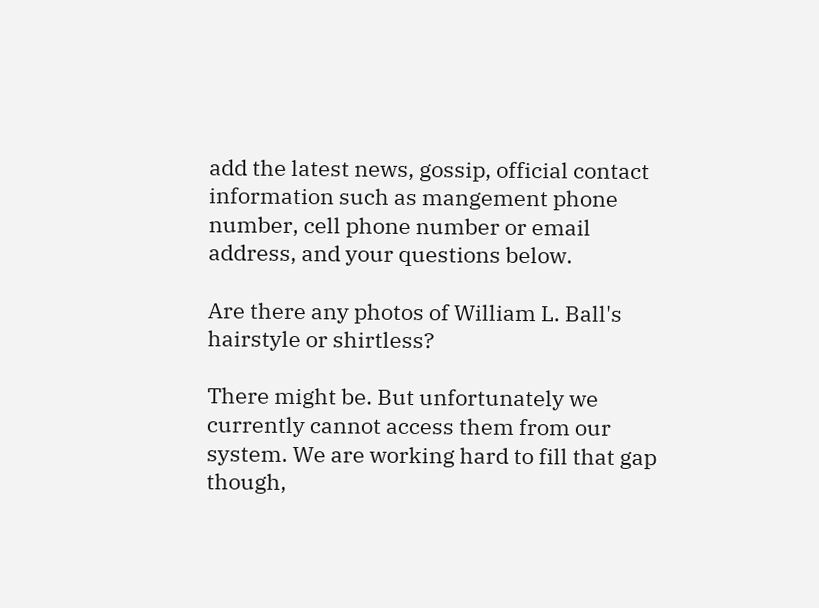add the latest news, gossip, official contact information such as mangement phone number, cell phone number or email address, and your questions below.

Are there any photos of William L. Ball's hairstyle or shirtless?

There might be. But unfortunately we currently cannot access them from our system. We are working hard to fill that gap though,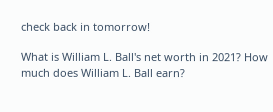check back in tomorrow!

What is William L. Ball's net worth in 2021? How much does William L. Ball earn?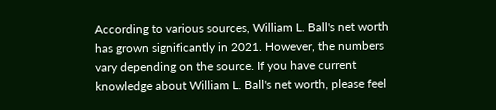According to various sources, William L. Ball's net worth has grown significantly in 2021. However, the numbers vary depending on the source. If you have current knowledge about William L. Ball's net worth, please feel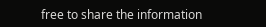free to share the information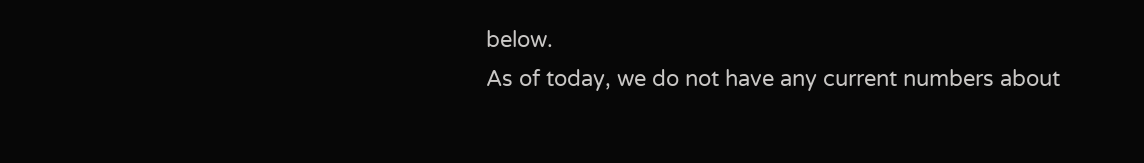below.
As of today, we do not have any current numbers about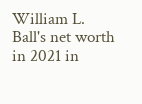William L. Ball's net worth in 2021 in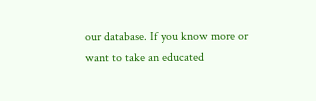our database. If you know more or want to take an educated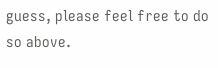guess, please feel free to do so above.